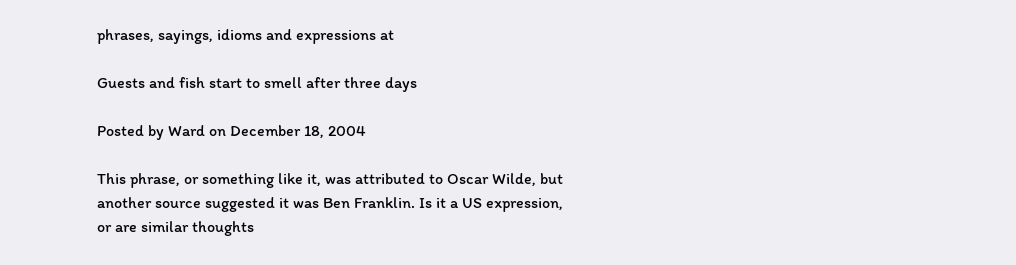phrases, sayings, idioms and expressions at

Guests and fish start to smell after three days

Posted by Ward on December 18, 2004

This phrase, or something like it, was attributed to Oscar Wilde, but another source suggested it was Ben Franklin. Is it a US expression, or are similar thoughts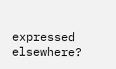expressed elsewhere?